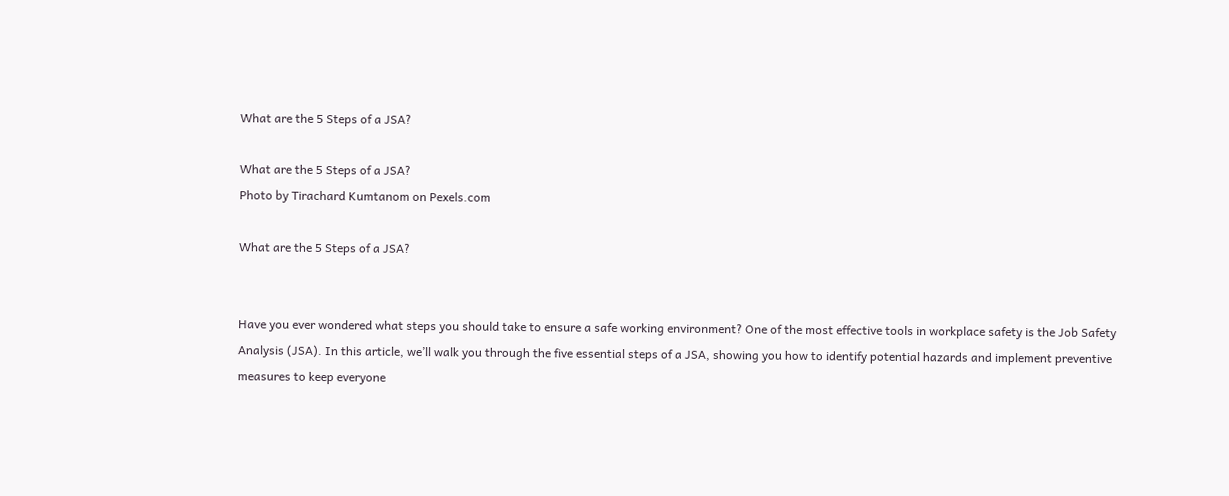What are the 5 Steps of a JSA?

What are the 5 Steps of a JSA?
Photo by Tirachard Kumtanom on Pexels.com

What are the 5 Steps of a JSA?


Have you ever wondered what steps you should take to ensure a safe working environment? One of the most effective tools in workplace safety is the Job Safety Analysis (JSA). In this article, we’ll walk you through the five essential steps of a JSA, showing you how to identify potential hazards and implement preventive measures to keep everyone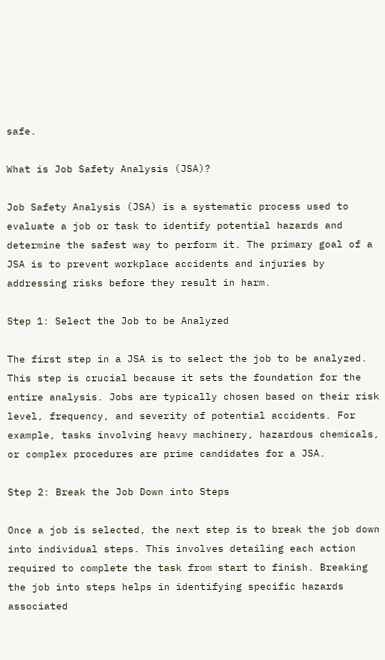safe.

What is Job Safety Analysis (JSA)?

Job Safety Analysis (JSA) is a systematic process used to evaluate a job or task to identify potential hazards and determine the safest way to perform it. The primary goal of a JSA is to prevent workplace accidents and injuries by addressing risks before they result in harm.

Step 1: Select the Job to be Analyzed

The first step in a JSA is to select the job to be analyzed. This step is crucial because it sets the foundation for the entire analysis. Jobs are typically chosen based on their risk level, frequency, and severity of potential accidents. For example, tasks involving heavy machinery, hazardous chemicals, or complex procedures are prime candidates for a JSA.

Step 2: Break the Job Down into Steps

Once a job is selected, the next step is to break the job down into individual steps. This involves detailing each action required to complete the task from start to finish. Breaking the job into steps helps in identifying specific hazards associated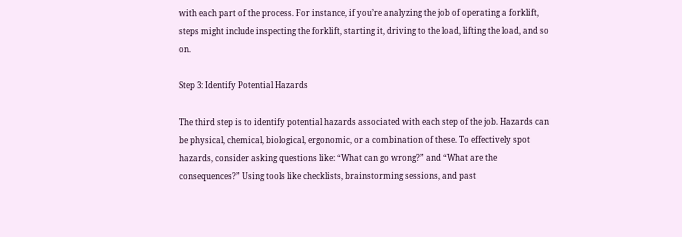with each part of the process. For instance, if you’re analyzing the job of operating a forklift, steps might include inspecting the forklift, starting it, driving to the load, lifting the load, and so on.

Step 3: Identify Potential Hazards

The third step is to identify potential hazards associated with each step of the job. Hazards can be physical, chemical, biological, ergonomic, or a combination of these. To effectively spot hazards, consider asking questions like: “What can go wrong?” and “What are the consequences?” Using tools like checklists, brainstorming sessions, and past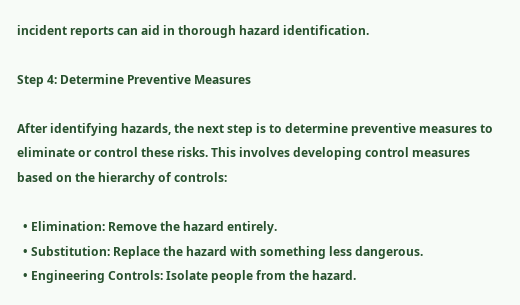incident reports can aid in thorough hazard identification.

Step 4: Determine Preventive Measures

After identifying hazards, the next step is to determine preventive measures to eliminate or control these risks. This involves developing control measures based on the hierarchy of controls:

  • Elimination: Remove the hazard entirely.
  • Substitution: Replace the hazard with something less dangerous.
  • Engineering Controls: Isolate people from the hazard.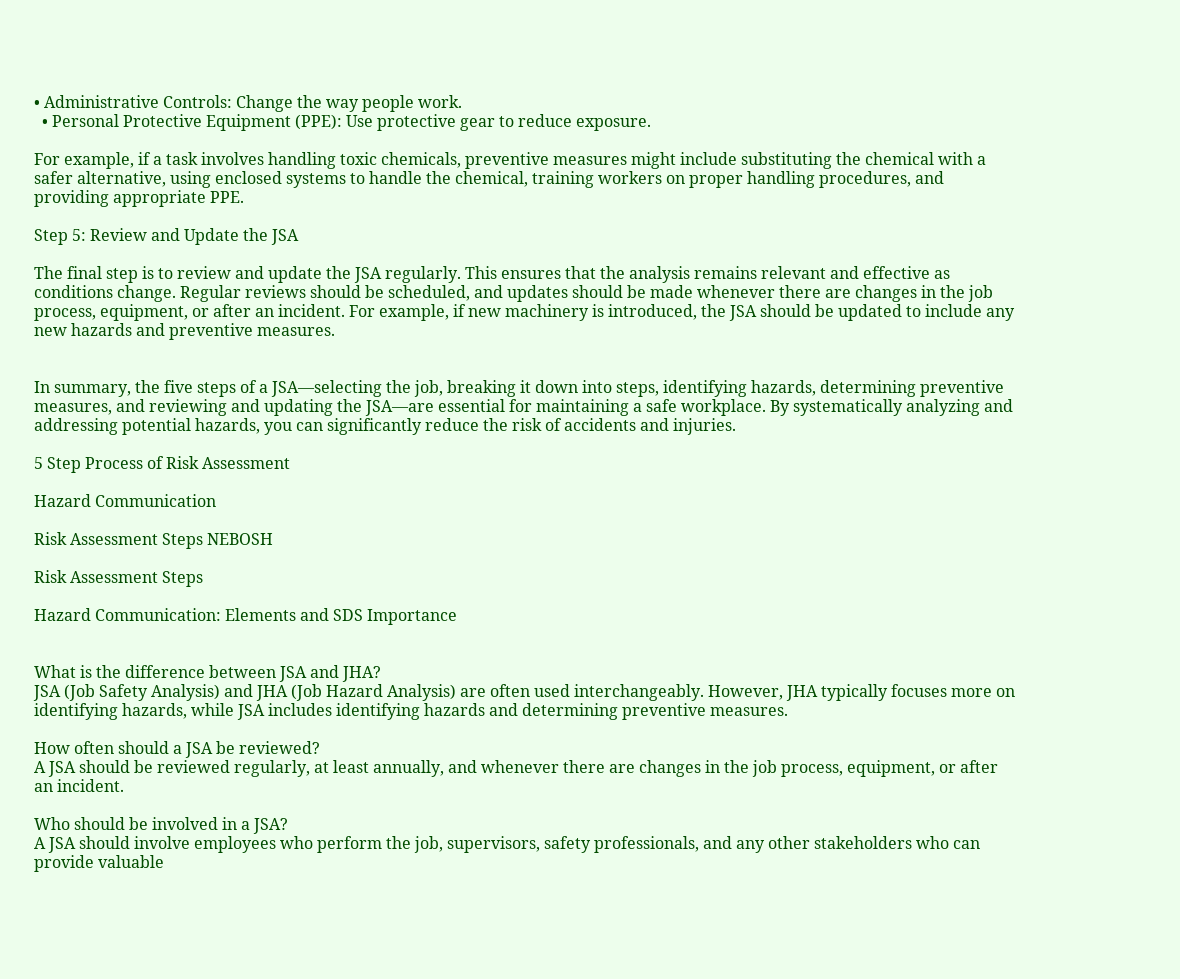• Administrative Controls: Change the way people work.
  • Personal Protective Equipment (PPE): Use protective gear to reduce exposure.

For example, if a task involves handling toxic chemicals, preventive measures might include substituting the chemical with a safer alternative, using enclosed systems to handle the chemical, training workers on proper handling procedures, and providing appropriate PPE.

Step 5: Review and Update the JSA

The final step is to review and update the JSA regularly. This ensures that the analysis remains relevant and effective as conditions change. Regular reviews should be scheduled, and updates should be made whenever there are changes in the job process, equipment, or after an incident. For example, if new machinery is introduced, the JSA should be updated to include any new hazards and preventive measures.


In summary, the five steps of a JSA—selecting the job, breaking it down into steps, identifying hazards, determining preventive measures, and reviewing and updating the JSA—are essential for maintaining a safe workplace. By systematically analyzing and addressing potential hazards, you can significantly reduce the risk of accidents and injuries.

5 Step Process of Risk Assessment

Hazard Communication

Risk Assessment Steps NEBOSH

Risk Assessment Steps

Hazard Communication: Elements and SDS Importance


What is the difference between JSA and JHA?
JSA (Job Safety Analysis) and JHA (Job Hazard Analysis) are often used interchangeably. However, JHA typically focuses more on identifying hazards, while JSA includes identifying hazards and determining preventive measures.

How often should a JSA be reviewed?
A JSA should be reviewed regularly, at least annually, and whenever there are changes in the job process, equipment, or after an incident.

Who should be involved in a JSA?
A JSA should involve employees who perform the job, supervisors, safety professionals, and any other stakeholders who can provide valuable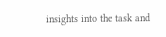insights into the task and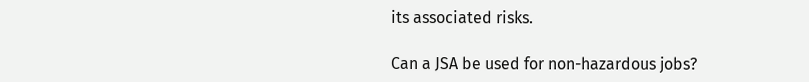its associated risks.

Can a JSA be used for non-hazardous jobs?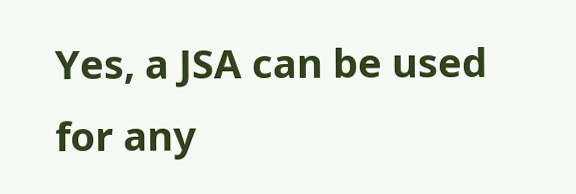Yes, a JSA can be used for any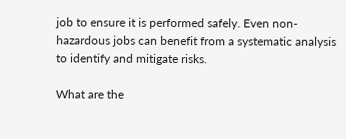job to ensure it is performed safely. Even non-hazardous jobs can benefit from a systematic analysis to identify and mitigate risks.

What are the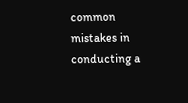common mistakes in conducting a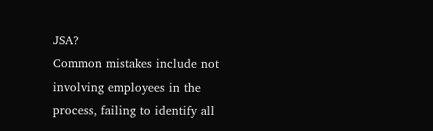JSA?
Common mistakes include not involving employees in the process, failing to identify all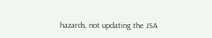hazards, not updating the JSA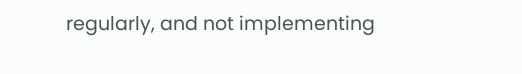regularly, and not implementing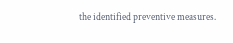the identified preventive measures.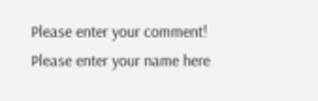Please enter your comment!
Please enter your name here